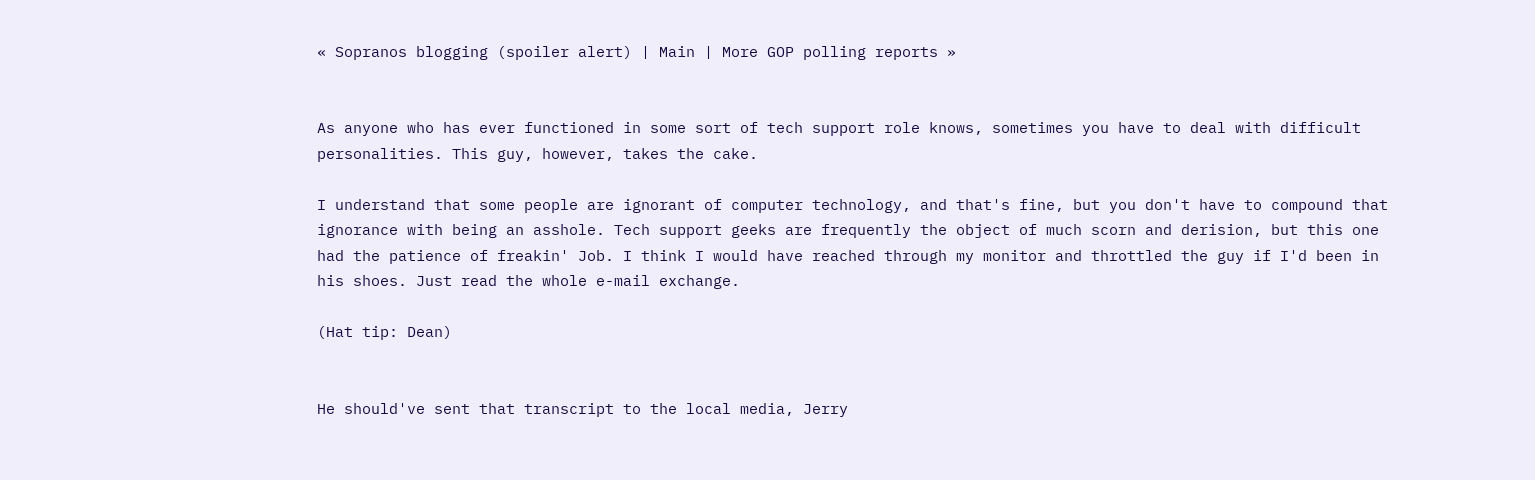« Sopranos blogging (spoiler alert) | Main | More GOP polling reports »


As anyone who has ever functioned in some sort of tech support role knows, sometimes you have to deal with difficult personalities. This guy, however, takes the cake.

I understand that some people are ignorant of computer technology, and that's fine, but you don't have to compound that ignorance with being an asshole. Tech support geeks are frequently the object of much scorn and derision, but this one had the patience of freakin' Job. I think I would have reached through my monitor and throttled the guy if I'd been in his shoes. Just read the whole e-mail exchange.

(Hat tip: Dean)


He should've sent that transcript to the local media, Jerry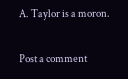A. Taylor is a moron.

Post a comment